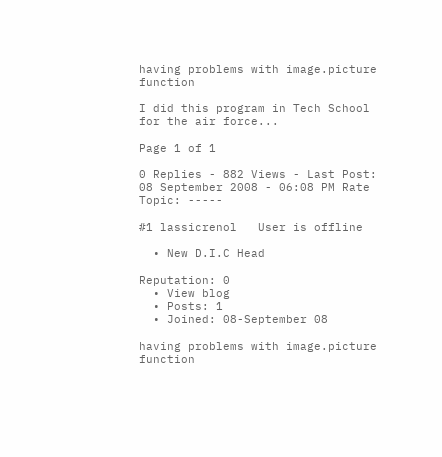having problems with image.picture function

I did this program in Tech School for the air force...

Page 1 of 1

0 Replies - 882 Views - Last Post: 08 September 2008 - 06:08 PM Rate Topic: -----

#1 lassicrenol   User is offline

  • New D.I.C Head

Reputation: 0
  • View blog
  • Posts: 1
  • Joined: 08-September 08

having problems with image.picture function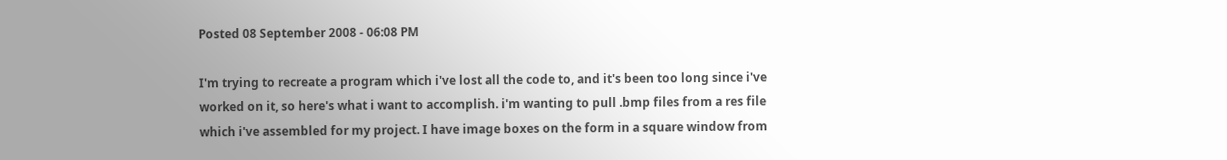Posted 08 September 2008 - 06:08 PM

I'm trying to recreate a program which i've lost all the code to, and it's been too long since i've worked on it, so here's what i want to accomplish. i'm wanting to pull .bmp files from a res file which i've assembled for my project. I have image boxes on the form in a square window from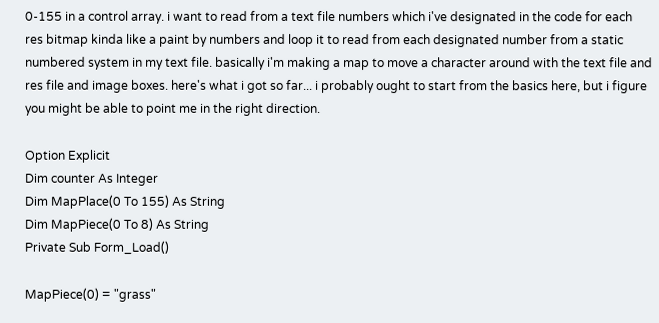0-155 in a control array. i want to read from a text file numbers which i've designated in the code for each res bitmap kinda like a paint by numbers and loop it to read from each designated number from a static numbered system in my text file. basically i'm making a map to move a character around with the text file and res file and image boxes. here's what i got so far... i probably ought to start from the basics here, but i figure you might be able to point me in the right direction.

Option Explicit
Dim counter As Integer
Dim MapPlace(0 To 155) As String
Dim MapPiece(0 To 8) As String
Private Sub Form_Load()

MapPiece(0) = "grass"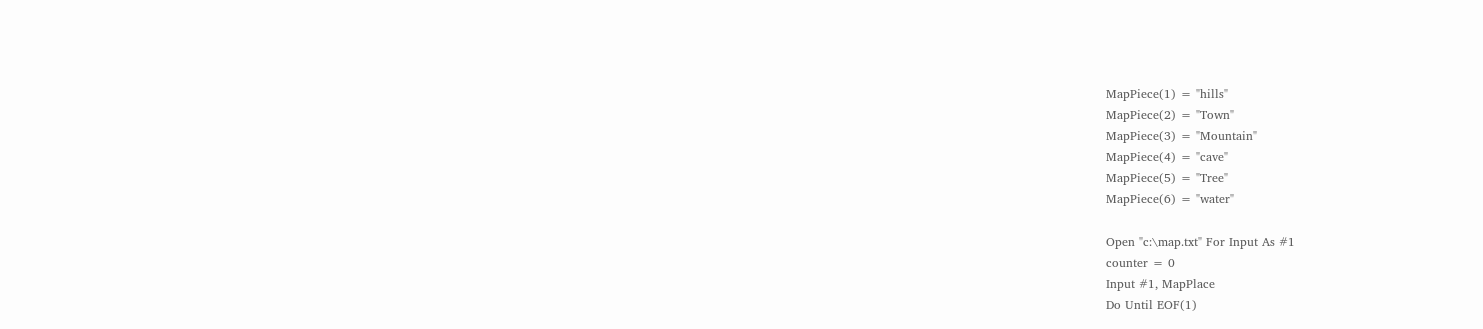MapPiece(1) = "hills"
MapPiece(2) = "Town"
MapPiece(3) = "Mountain"
MapPiece(4) = "cave"
MapPiece(5) = "Tree"
MapPiece(6) = "water"

Open "c:\map.txt" For Input As #1
counter = 0
Input #1, MapPlace
Do Until EOF(1)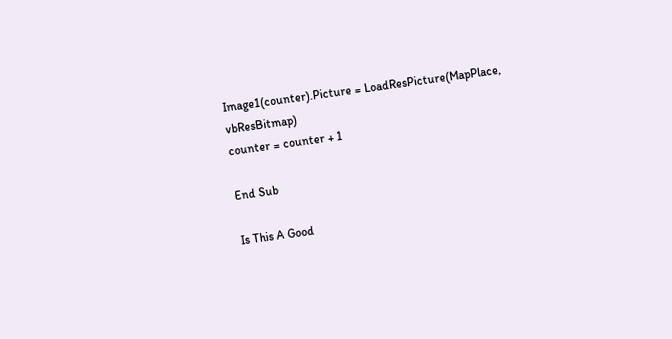Image1(counter).Picture = LoadResPicture(MapPlace, vbResBitmap)
counter = counter + 1

End Sub

Is This A Good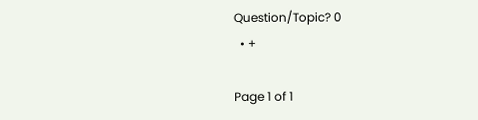Question/Topic? 0
  • +

Page 1 of 1